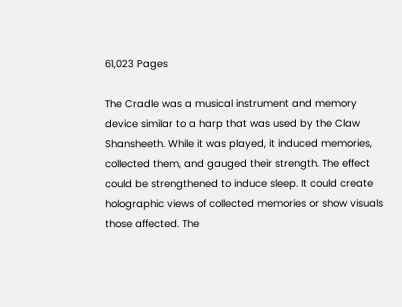61,023 Pages

The Cradle was a musical instrument and memory device similar to a harp that was used by the Claw Shansheeth. While it was played, it induced memories, collected them, and gauged their strength. The effect could be strengthened to induce sleep. It could create holographic views of collected memories or show visuals those affected. The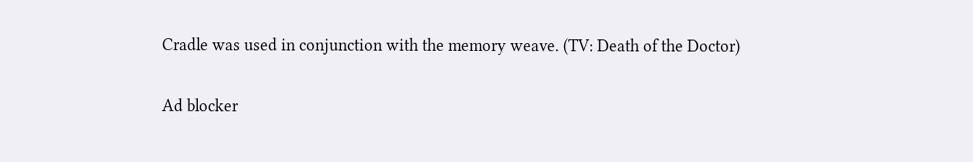Cradle was used in conjunction with the memory weave. (TV: Death of the Doctor)

Ad blocker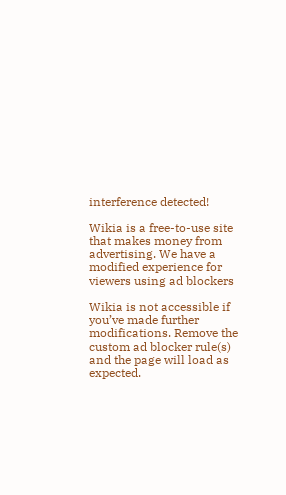interference detected!

Wikia is a free-to-use site that makes money from advertising. We have a modified experience for viewers using ad blockers

Wikia is not accessible if you’ve made further modifications. Remove the custom ad blocker rule(s) and the page will load as expected.